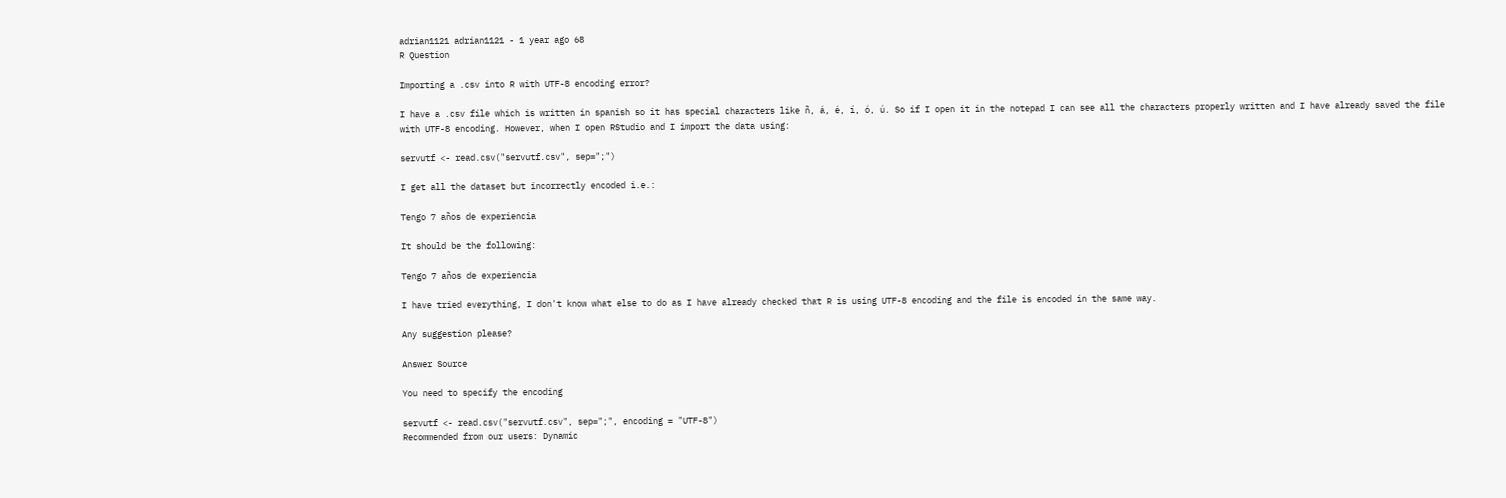adrian1121 adrian1121 - 1 year ago 68
R Question

Importing a .csv into R with UTF-8 encoding error?

I have a .csv file which is written in spanish so it has special characters like ñ, á, é, í, ó, ú. So if I open it in the notepad I can see all the characters properly written and I have already saved the file with UTF-8 encoding. However, when I open RStudio and I import the data using:

servutf <- read.csv("servutf.csv", sep=";")

I get all the dataset but incorrectly encoded i.e.:

Tengo 7 años de experiencia

It should be the following:

Tengo 7 años de experiencia

I have tried everything, I don't know what else to do as I have already checked that R is using UTF-8 encoding and the file is encoded in the same way.

Any suggestion please?

Answer Source

You need to specify the encoding

servutf <- read.csv("servutf.csv", sep=";", encoding = "UTF-8")
Recommended from our users: Dynamic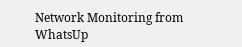Network Monitoring from WhatsUp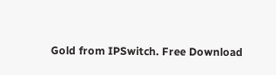Gold from IPSwitch. Free Download